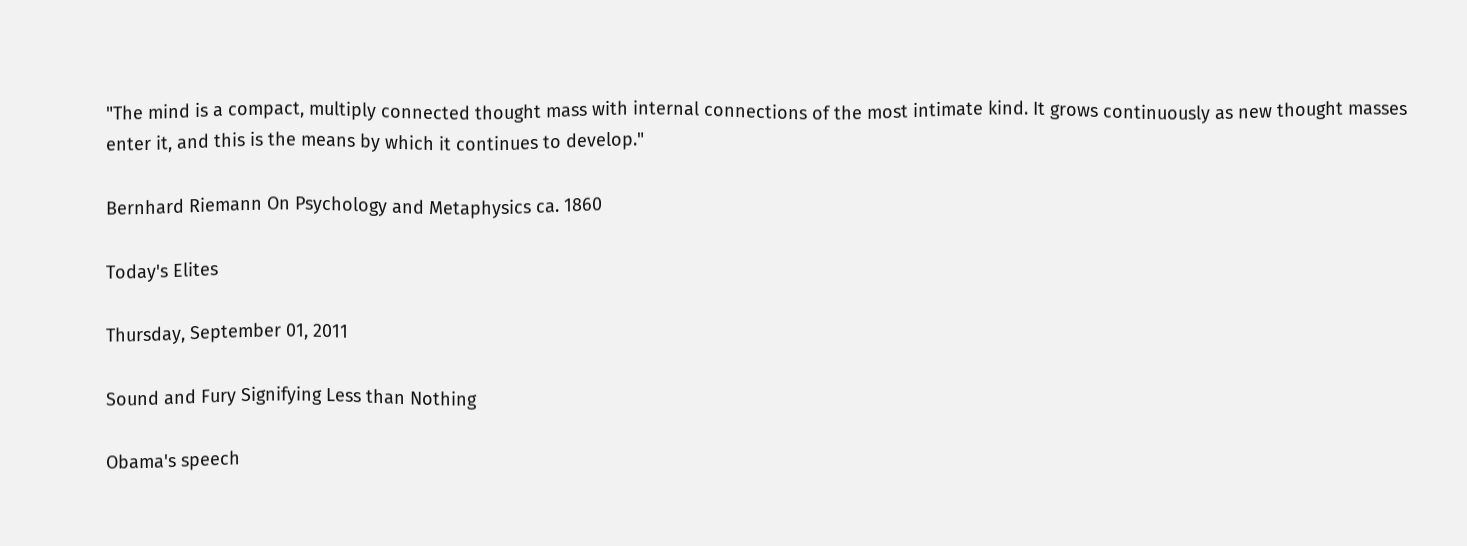"The mind is a compact, multiply connected thought mass with internal connections of the most intimate kind. It grows continuously as new thought masses enter it, and this is the means by which it continues to develop."

Bernhard Riemann On Psychology and Metaphysics ca. 1860

Today's Elites

Thursday, September 01, 2011

Sound and Fury Signifying Less than Nothing

Obama's speech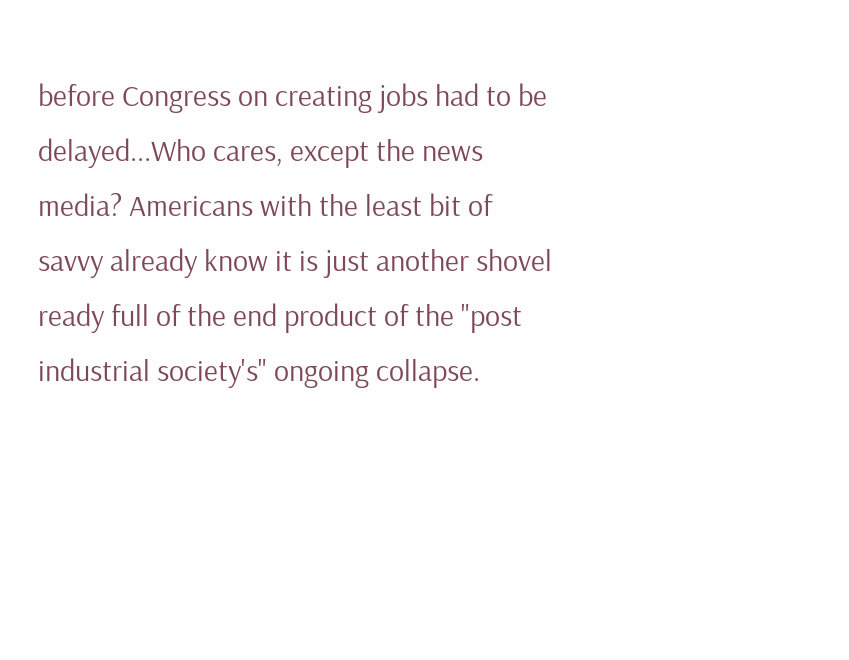before Congress on creating jobs had to be delayed...Who cares, except the news media? Americans with the least bit of savvy already know it is just another shovel ready full of the end product of the "post industrial society's" ongoing collapse.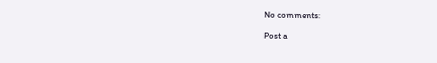No comments:

Post a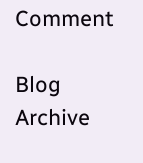Comment

Blog Archive